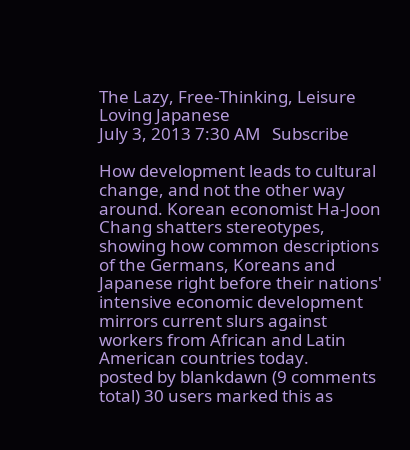The Lazy, Free-Thinking, Leisure Loving Japanese
July 3, 2013 7:30 AM   Subscribe

How development leads to cultural change, and not the other way around. Korean economist Ha-Joon Chang shatters stereotypes, showing how common descriptions of the Germans, Koreans and Japanese right before their nations' intensive economic development mirrors current slurs against workers from African and Latin American countries today.
posted by blankdawn (9 comments total) 30 users marked this as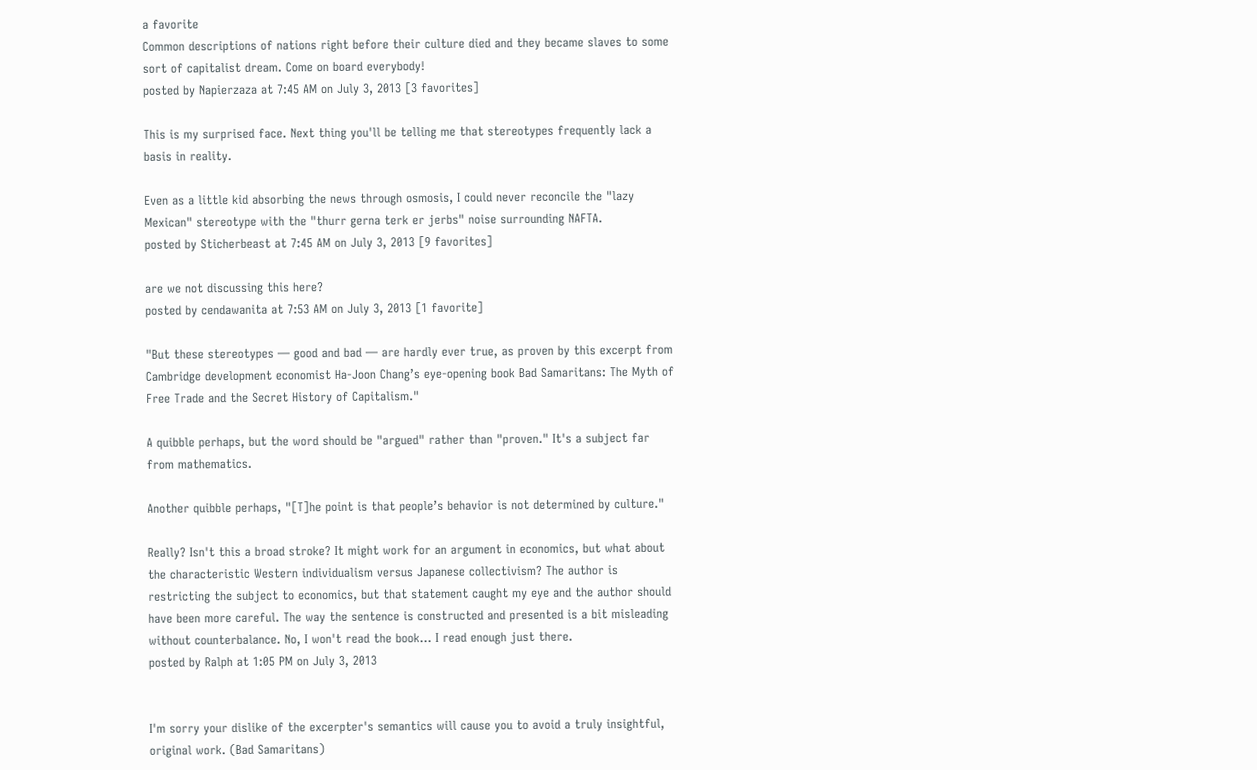a favorite
Common descriptions of nations right before their culture died and they became slaves to some sort of capitalist dream. Come on board everybody!
posted by Napierzaza at 7:45 AM on July 3, 2013 [3 favorites]

This is my surprised face. Next thing you'll be telling me that stereotypes frequently lack a basis in reality.

Even as a little kid absorbing the news through osmosis, I could never reconcile the "lazy Mexican" stereotype with the "thurr gerna terk er jerbs" noise surrounding NAFTA.
posted by Sticherbeast at 7:45 AM on July 3, 2013 [9 favorites]

are we not discussing this here?
posted by cendawanita at 7:53 AM on July 3, 2013 [1 favorite]

"But these stereotypes — good and bad — are hardly ever true, as proven by this excerpt from Cambridge development economist Ha-Joon Chang’s eye-opening book Bad Samaritans: The Myth of Free Trade and the Secret History of Capitalism."

A quibble perhaps, but the word should be "argued" rather than "proven." It's a subject far from mathematics.

Another quibble perhaps, "[T]he point is that people’s behavior is not determined by culture."

Really? Isn't this a broad stroke? It might work for an argument in economics, but what about the characteristic Western individualism versus Japanese collectivism? The author is restricting the subject to economics, but that statement caught my eye and the author should have been more careful. The way the sentence is constructed and presented is a bit misleading without counterbalance. No, I won't read the book... I read enough just there.
posted by Ralph at 1:05 PM on July 3, 2013


I'm sorry your dislike of the excerpter's semantics will cause you to avoid a truly insightful, original work. (Bad Samaritans)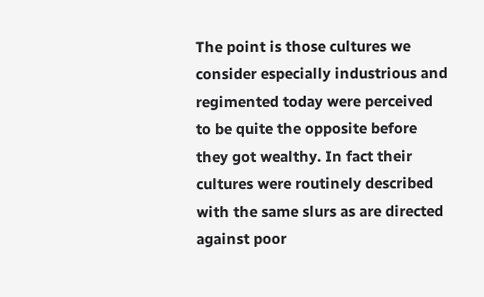The point is those cultures we consider especially industrious and regimented today were perceived to be quite the opposite before they got wealthy. In fact their cultures were routinely described with the same slurs as are directed against poor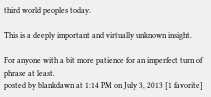third world peoples today.

This is a deeply important and virtually unknown insight.

For anyone with a bit more patience for an imperfect turn of phrase at least.
posted by blankdawn at 1:14 PM on July 3, 2013 [1 favorite]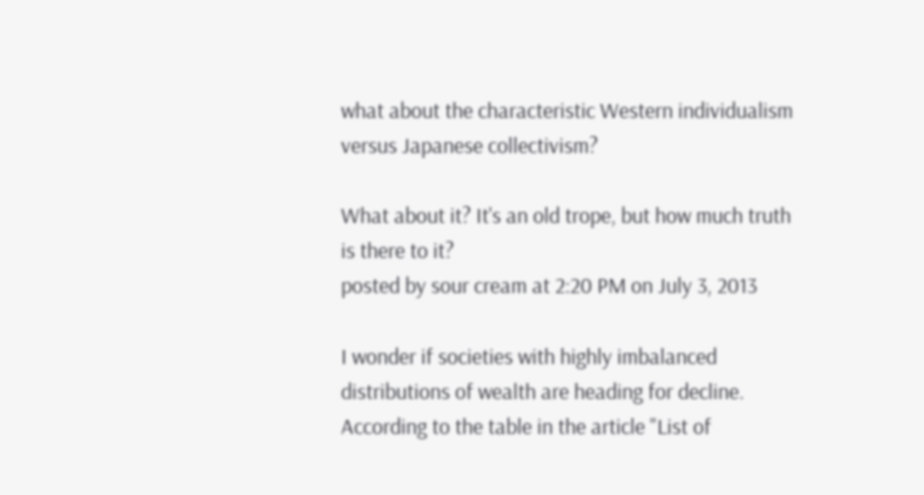what about the characteristic Western individualism versus Japanese collectivism?

What about it? It's an old trope, but how much truth is there to it?
posted by sour cream at 2:20 PM on July 3, 2013

I wonder if societies with highly imbalanced distributions of wealth are heading for decline. According to the table in the article "List of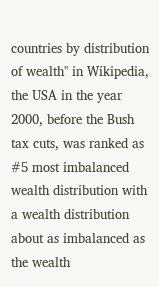countries by distribution of wealth" in Wikipedia, the USA in the year 2000, before the Bush tax cuts, was ranked as #5 most imbalanced wealth distribution with a wealth distribution about as imbalanced as the wealth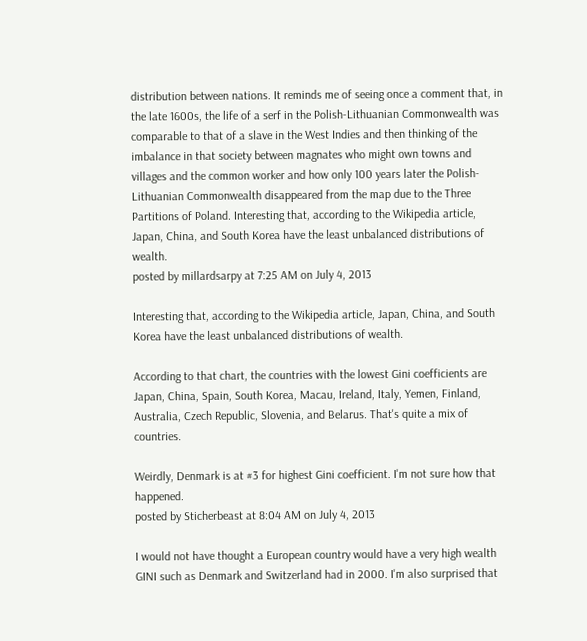distribution between nations. It reminds me of seeing once a comment that, in the late 1600s, the life of a serf in the Polish-Lithuanian Commonwealth was comparable to that of a slave in the West Indies and then thinking of the imbalance in that society between magnates who might own towns and villages and the common worker and how only 100 years later the Polish-Lithuanian Commonwealth disappeared from the map due to the Three Partitions of Poland. Interesting that, according to the Wikipedia article, Japan, China, and South Korea have the least unbalanced distributions of wealth.
posted by millardsarpy at 7:25 AM on July 4, 2013

Interesting that, according to the Wikipedia article, Japan, China, and South Korea have the least unbalanced distributions of wealth.

According to that chart, the countries with the lowest Gini coefficients are Japan, China, Spain, South Korea, Macau, Ireland, Italy, Yemen, Finland, Australia, Czech Republic, Slovenia, and Belarus. That's quite a mix of countries.

Weirdly, Denmark is at #3 for highest Gini coefficient. I'm not sure how that happened.
posted by Sticherbeast at 8:04 AM on July 4, 2013

I would not have thought a European country would have a very high wealth GINI such as Denmark and Switzerland had in 2000. I'm also surprised that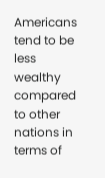Americans tend to be less wealthy compared to other nations in terms of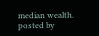median wealth.
posted by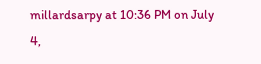millardsarpy at 10:36 PM on July 4,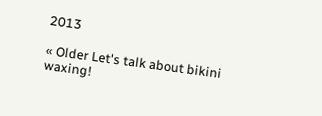2013

« Older Let's talk about bikini waxing!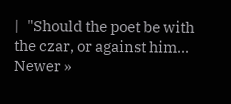|   "Should the poet be with the czar, or against him... Newer »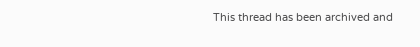This thread has been archived and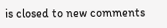is closed to new comments